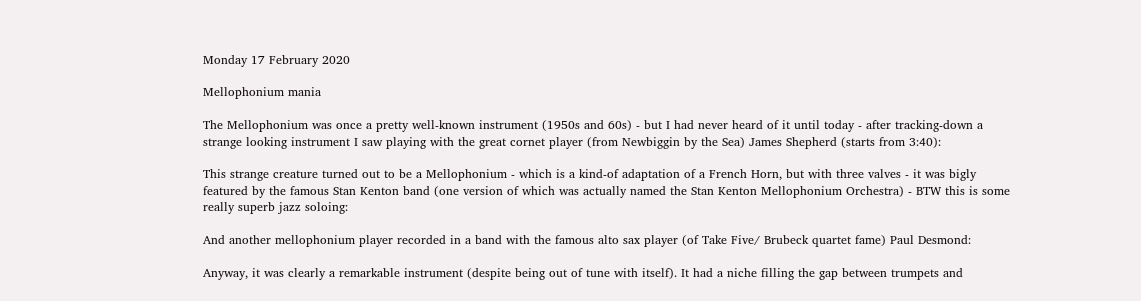Monday 17 February 2020

Mellophonium mania

The Mellophonium was once a pretty well-known instrument (1950s and 60s) - but I had never heard of it until today - after tracking-down a strange looking instrument I saw playing with the great cornet player (from Newbiggin by the Sea) James Shepherd (starts from 3:40):

This strange creature turned out to be a Mellophonium - which is a kind-of adaptation of a French Horn, but with three valves - it was bigly featured by the famous Stan Kenton band (one version of which was actually named the Stan Kenton Mellophonium Orchestra) - BTW this is some really superb jazz soloing:

And another mellophonium player recorded in a band with the famous alto sax player (of Take Five/ Brubeck quartet fame) Paul Desmond:

Anyway, it was clearly a remarkable instrument (despite being out of tune with itself). It had a niche filling the gap between trumpets and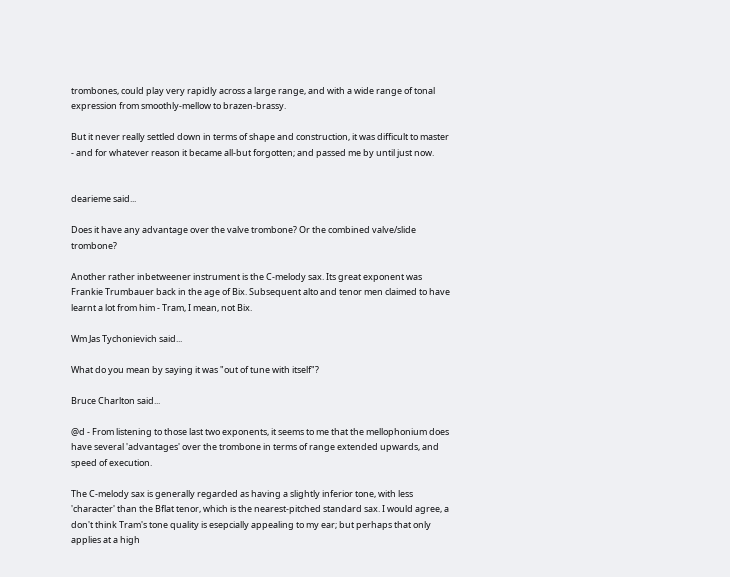trombones, could play very rapidly across a large range, and with a wide range of tonal expression from smoothly-mellow to brazen-brassy.

But it never really settled down in terms of shape and construction, it was difficult to master - and for whatever reason it became all-but forgotten; and passed me by until just now.


dearieme said...

Does it have any advantage over the valve trombone? Or the combined valve/slide trombone?

Another rather inbetweener instrument is the C-melody sax. Its great exponent was Frankie Trumbauer back in the age of Bix. Subsequent alto and tenor men claimed to have learnt a lot from him - Tram, I mean, not Bix.

Wm Jas Tychonievich said...

What do you mean by saying it was "out of tune with itself"?

Bruce Charlton said...

@d - From listening to those last two exponents, it seems to me that the mellophonium does have several 'advantages' over the trombone in terms of range extended upwards, and speed of execution.

The C-melody sax is generally regarded as having a slightly inferior tone, with less 'character' than the Bflat tenor, which is the nearest-pitched standard sax. I would agree, a don't think Tram's tone quality is esepcially appealing to my ear; but perhaps that only applies at a high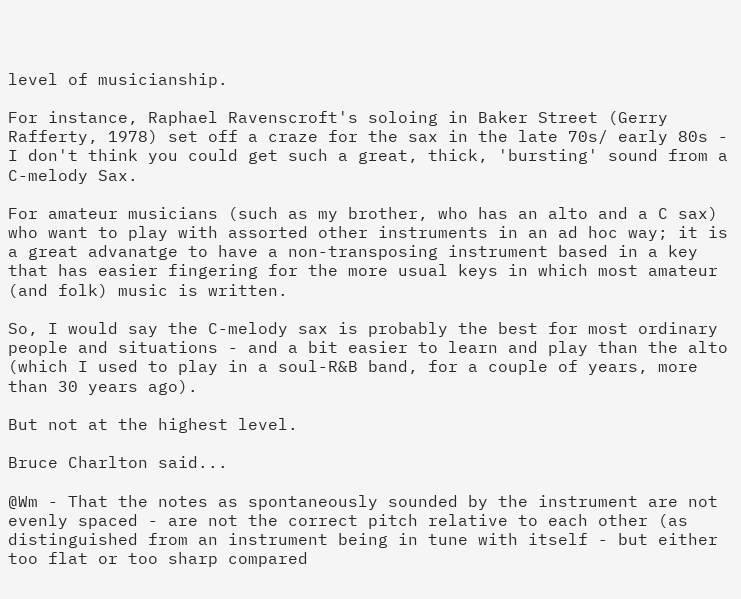level of musicianship.

For instance, Raphael Ravenscroft's soloing in Baker Street (Gerry Rafferty, 1978) set off a craze for the sax in the late 70s/ early 80s - I don't think you could get such a great, thick, 'bursting' sound from a C-melody Sax.

For amateur musicians (such as my brother, who has an alto and a C sax) who want to play with assorted other instruments in an ad hoc way; it is a great advanatge to have a non-transposing instrument based in a key that has easier fingering for the more usual keys in which most amateur (and folk) music is written.

So, I would say the C-melody sax is probably the best for most ordinary people and situations - and a bit easier to learn and play than the alto (which I used to play in a soul-R&B band, for a couple of years, more than 30 years ago).

But not at the highest level.

Bruce Charlton said...

@Wm - That the notes as spontaneously sounded by the instrument are not evenly spaced - are not the correct pitch relative to each other (as distinguished from an instrument being in tune with itself - but either too flat or too sharp compared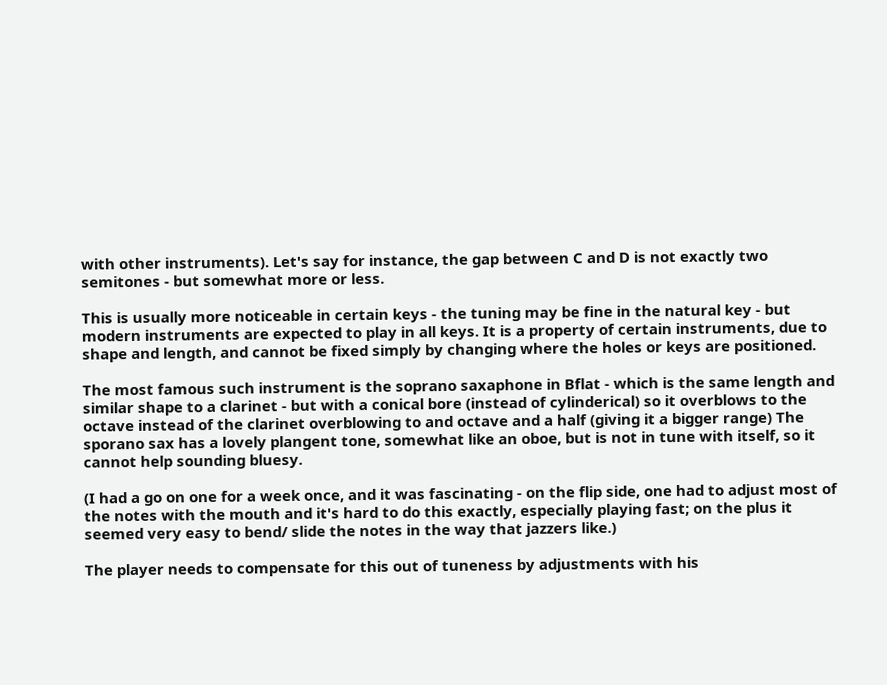with other instruments). Let's say for instance, the gap between C and D is not exactly two semitones - but somewhat more or less.

This is usually more noticeable in certain keys - the tuning may be fine in the natural key - but modern instruments are expected to play in all keys. It is a property of certain instruments, due to shape and length, and cannot be fixed simply by changing where the holes or keys are positioned.

The most famous such instrument is the soprano saxaphone in Bflat - which is the same length and similar shape to a clarinet - but with a conical bore (instead of cylinderical) so it overblows to the octave instead of the clarinet overblowing to and octave and a half (giving it a bigger range) The sporano sax has a lovely plangent tone, somewhat like an oboe, but is not in tune with itself, so it cannot help sounding bluesy.

(I had a go on one for a week once, and it was fascinating - on the flip side, one had to adjust most of the notes with the mouth and it's hard to do this exactly, especially playing fast; on the plus it seemed very easy to bend/ slide the notes in the way that jazzers like.)

The player needs to compensate for this out of tuneness by adjustments with his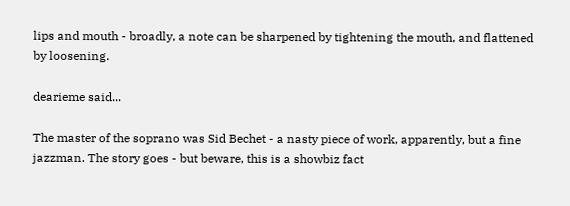lips and mouth - broadly, a note can be sharpened by tightening the mouth, and flattened by loosening.

dearieme said...

The master of the soprano was Sid Bechet - a nasty piece of work, apparently, but a fine jazzman. The story goes - but beware, this is a showbiz fact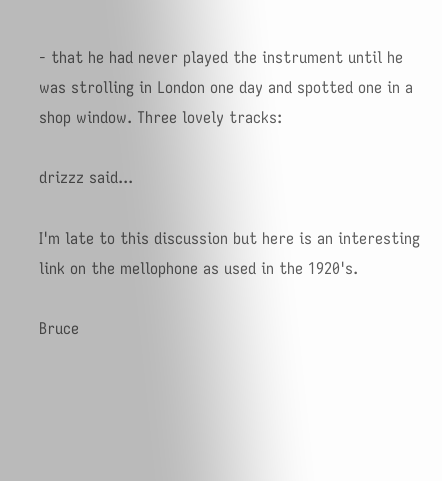- that he had never played the instrument until he was strolling in London one day and spotted one in a shop window. Three lovely tracks:

drizzz said...

I'm late to this discussion but here is an interesting link on the mellophone as used in the 1920's.

Bruce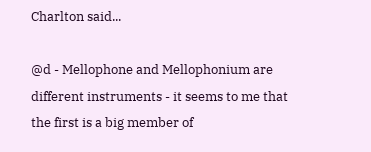Charlton said...

@d - Mellophone and Mellophonium are different instruments - it seems to me that the first is a big member of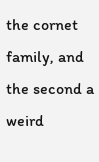the cornet family, and the second a weird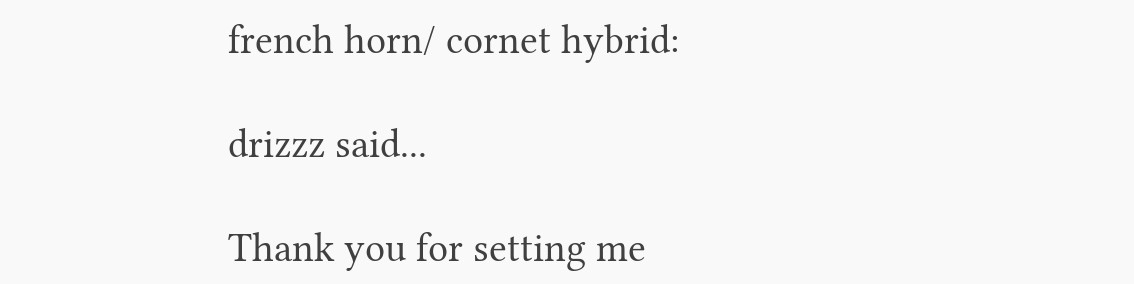french horn/ cornet hybrid:

drizzz said...

Thank you for setting me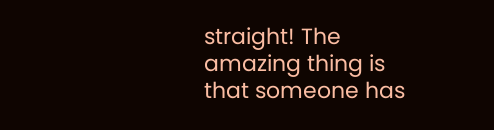straight! The amazing thing is that someone has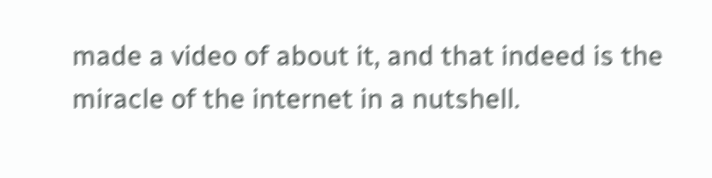made a video of about it, and that indeed is the miracle of the internet in a nutshell.